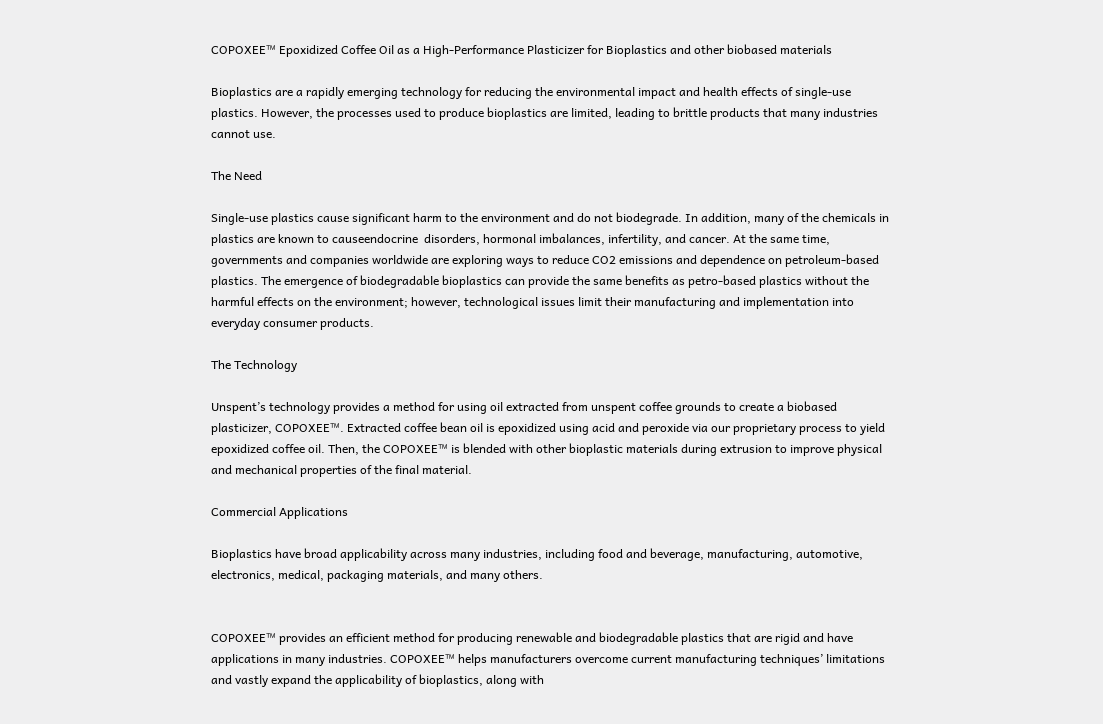COPOXEE™ Epoxidized Coffee Oil as a High-Performance Plasticizer for Bioplastics and other biobased materials

Bioplastics are a rapidly emerging technology for reducing the environmental impact and health effects of single-use plastics. However, the processes used to produce bioplastics are limited, leading to brittle products that many industries cannot use.

The Need

Single-use plastics cause significant harm to the environment and do not biodegrade. In addition, many of the chemicals in plastics are known to causeendocrine  disorders, hormonal imbalances, infertility, and cancer. At the same time, governments and companies worldwide are exploring ways to reduce CO2 emissions and dependence on petroleum-based plastics. The emergence of biodegradable bioplastics can provide the same benefits as petro-based plastics without the harmful effects on the environment; however, technological issues limit their manufacturing and implementation into everyday consumer products.

The Technology

Unspent’s technology provides a method for using oil extracted from unspent coffee grounds to create a biobased plasticizer, COPOXEE™. Extracted coffee bean oil is epoxidized using acid and peroxide via our proprietary process to yield epoxidized coffee oil. Then, the COPOXEE™ is blended with other bioplastic materials during extrusion to improve physical and mechanical properties of the final material.

Commercial Applications

Bioplastics have broad applicability across many industries, including food and beverage, manufacturing, automotive, electronics, medical, packaging materials, and many others.


COPOXEE™ provides an efficient method for producing renewable and biodegradable plastics that are rigid and have applications in many industries. COPOXEE™ helps manufacturers overcome current manufacturing techniques’ limitations and vastly expand the applicability of bioplastics, along with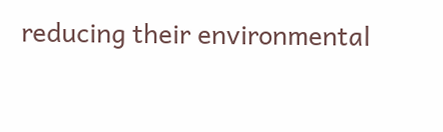reducing their environmental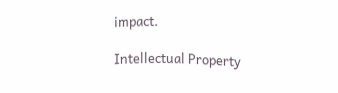impact.

Intellectual Property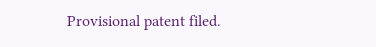Provisional patent filed.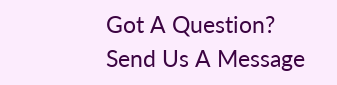Got A Question?
Send Us A Message